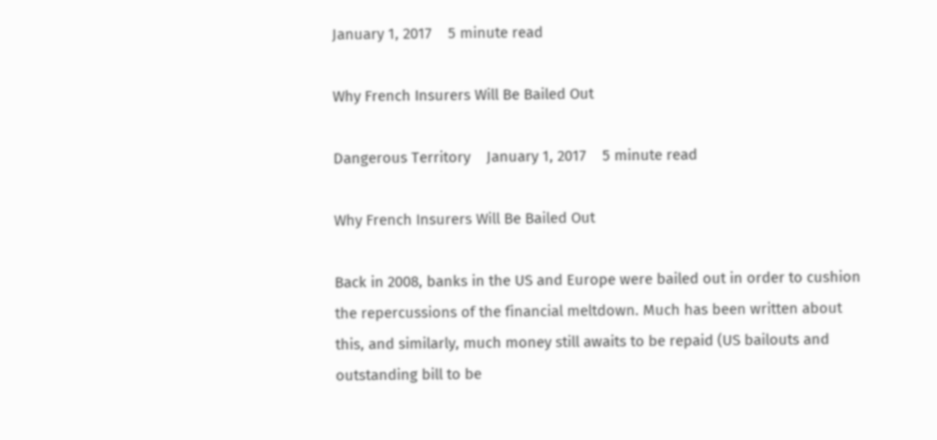January 1, 2017    5 minute read

Why French Insurers Will Be Bailed Out

Dangerous Territory    January 1, 2017    5 minute read

Why French Insurers Will Be Bailed Out

Back in 2008, banks in the US and Europe were bailed out in order to cushion the repercussions of the financial meltdown. Much has been written about this, and similarly, much money still awaits to be repaid (US bailouts and outstanding bill to be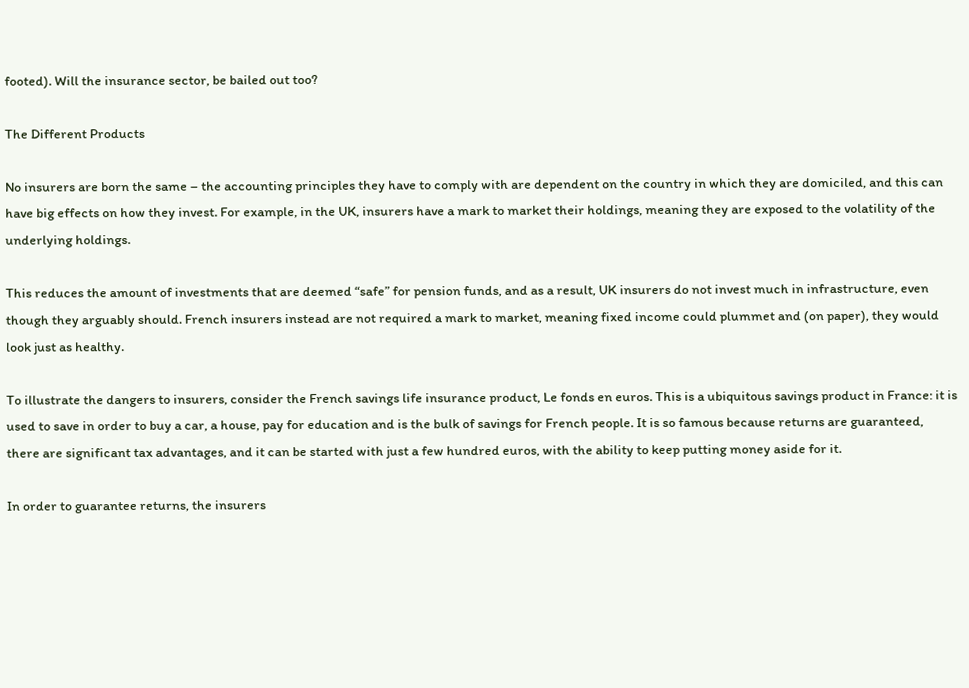footed). Will the insurance sector, be bailed out too?

The Different Products

No insurers are born the same – the accounting principles they have to comply with are dependent on the country in which they are domiciled, and this can have big effects on how they invest. For example, in the UK, insurers have a mark to market their holdings, meaning they are exposed to the volatility of the underlying holdings.

This reduces the amount of investments that are deemed “safe” for pension funds, and as a result, UK insurers do not invest much in infrastructure, even though they arguably should. French insurers instead are not required a mark to market, meaning fixed income could plummet and (on paper), they would look just as healthy.

To illustrate the dangers to insurers, consider the French savings life insurance product, Le fonds en euros. This is a ubiquitous savings product in France: it is used to save in order to buy a car, a house, pay for education and is the bulk of savings for French people. It is so famous because returns are guaranteed, there are significant tax advantages, and it can be started with just a few hundred euros, with the ability to keep putting money aside for it.

In order to guarantee returns, the insurers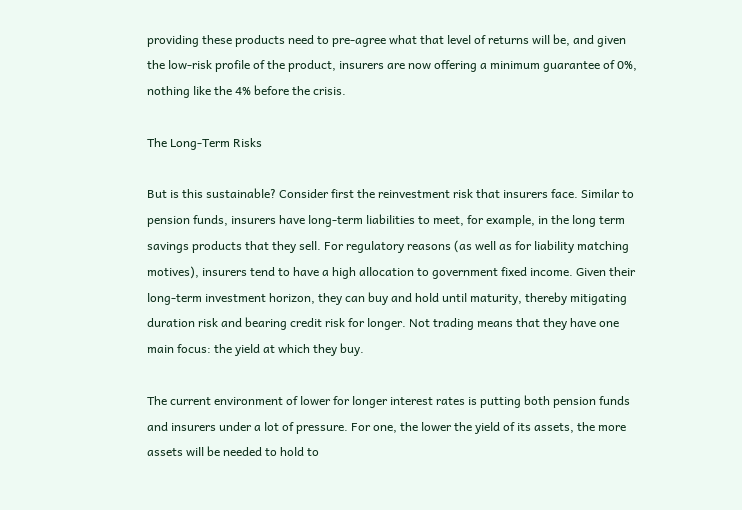providing these products need to pre-agree what that level of returns will be, and given the low-risk profile of the product, insurers are now offering a minimum guarantee of 0%, nothing like the 4% before the crisis.

The Long-Term Risks

But is this sustainable? Consider first the reinvestment risk that insurers face. Similar to pension funds, insurers have long-term liabilities to meet, for example, in the long term savings products that they sell. For regulatory reasons (as well as for liability matching motives), insurers tend to have a high allocation to government fixed income. Given their long-term investment horizon, they can buy and hold until maturity, thereby mitigating duration risk and bearing credit risk for longer. Not trading means that they have one main focus: the yield at which they buy.

The current environment of lower for longer interest rates is putting both pension funds and insurers under a lot of pressure. For one, the lower the yield of its assets, the more assets will be needed to hold to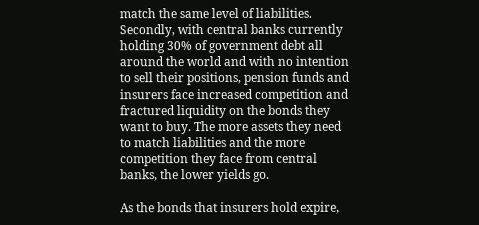match the same level of liabilities. Secondly, with central banks currently holding 30% of government debt all around the world and with no intention to sell their positions, pension funds and insurers face increased competition and fractured liquidity on the bonds they want to buy. The more assets they need to match liabilities and the more competition they face from central banks, the lower yields go.

As the bonds that insurers hold expire,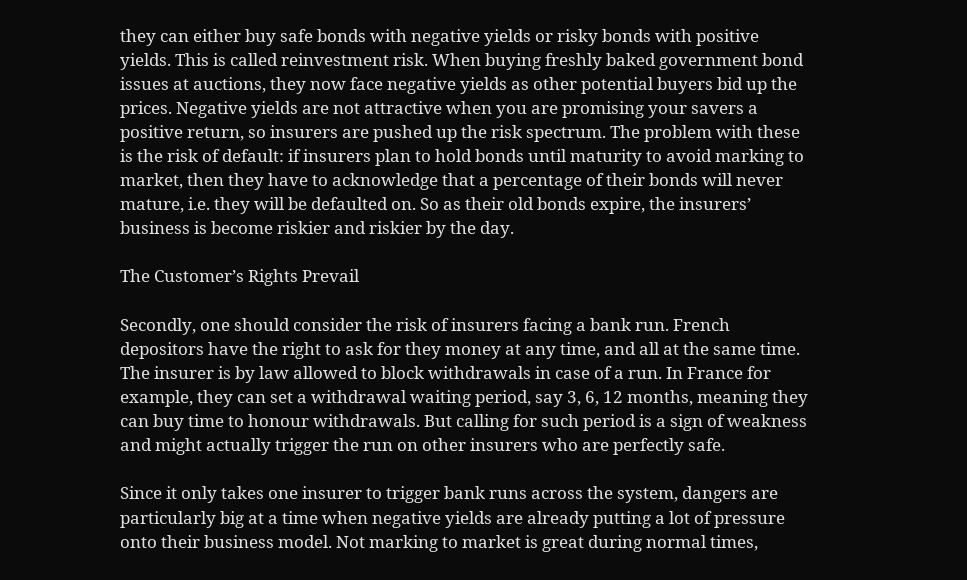they can either buy safe bonds with negative yields or risky bonds with positive yields. This is called reinvestment risk. When buying freshly baked government bond issues at auctions, they now face negative yields as other potential buyers bid up the prices. Negative yields are not attractive when you are promising your savers a positive return, so insurers are pushed up the risk spectrum. The problem with these is the risk of default: if insurers plan to hold bonds until maturity to avoid marking to market, then they have to acknowledge that a percentage of their bonds will never mature, i.e. they will be defaulted on. So as their old bonds expire, the insurers’ business is become riskier and riskier by the day.

The Customer’s Rights Prevail

Secondly, one should consider the risk of insurers facing a bank run. French depositors have the right to ask for they money at any time, and all at the same time. The insurer is by law allowed to block withdrawals in case of a run. In France for example, they can set a withdrawal waiting period, say 3, 6, 12 months, meaning they can buy time to honour withdrawals. But calling for such period is a sign of weakness and might actually trigger the run on other insurers who are perfectly safe.

Since it only takes one insurer to trigger bank runs across the system, dangers are particularly big at a time when negative yields are already putting a lot of pressure onto their business model. Not marking to market is great during normal times,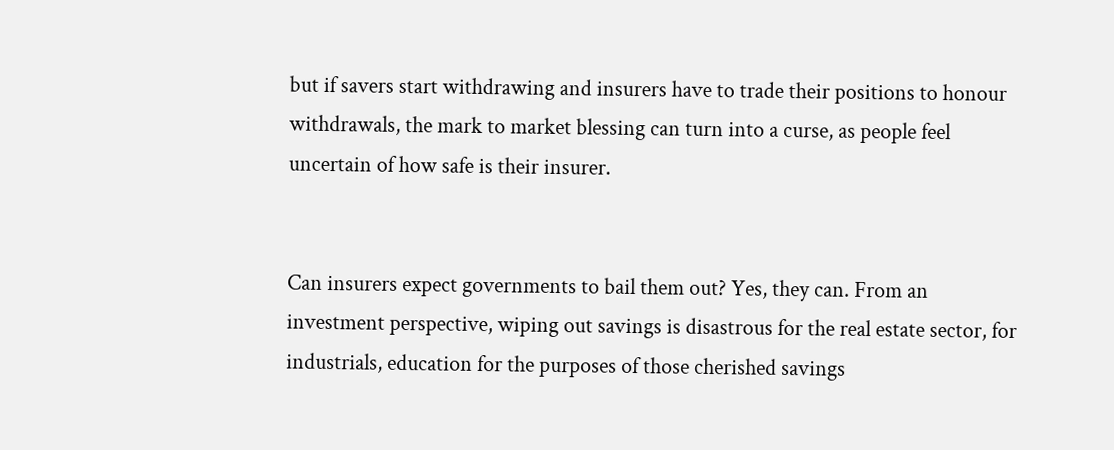but if savers start withdrawing and insurers have to trade their positions to honour withdrawals, the mark to market blessing can turn into a curse, as people feel uncertain of how safe is their insurer.


Can insurers expect governments to bail them out? Yes, they can. From an investment perspective, wiping out savings is disastrous for the real estate sector, for industrials, education for the purposes of those cherished savings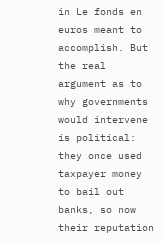in Le fonds en euros meant to accomplish. But the real argument as to why governments would intervene is political: they once used taxpayer money to bail out banks, so now their reputation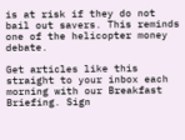is at risk if they do not bail out savers. This reminds one of the helicopter money debate.

Get articles like this straight to your inbox each morning with our Breakfast Briefing. Sign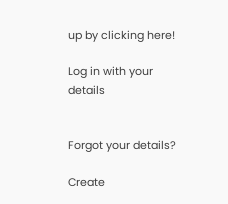up by clicking here!

Log in with your details


Forgot your details?

Create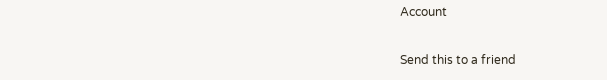Account

Send this to a friend